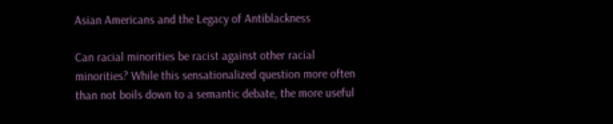Asian Americans and the Legacy of Antiblackness

Can racial minorities be racist against other racial minorities? While this sensationalized question more often than not boils down to a semantic debate, the more useful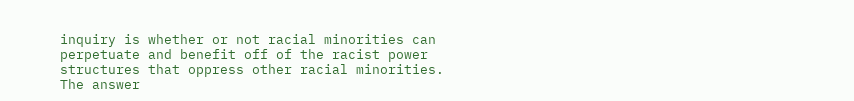inquiry is whether or not racial minorities can perpetuate and benefit off of the racist power structures that oppress other racial minorities. The answer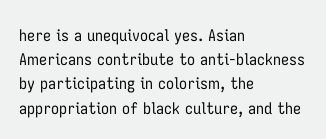here is a unequivocal yes. Asian Americans contribute to anti-blackness by participating in colorism, the appropriation of black culture, and the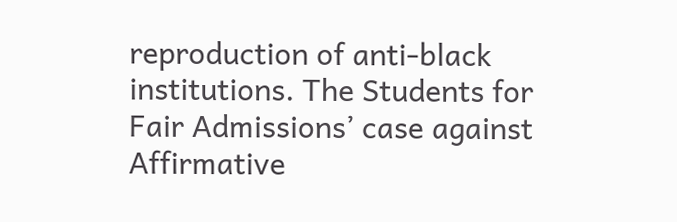reproduction of anti-black institutions. The Students for Fair Admissions’ case against Affirmative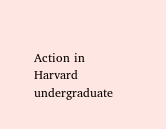Action in Harvard undergraduate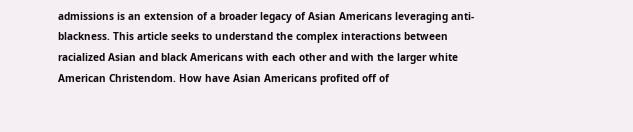admissions is an extension of a broader legacy of Asian Americans leveraging anti-blackness. This article seeks to understand the complex interactions between racialized Asian and black Americans with each other and with the larger white American Christendom. How have Asian Americans profited off of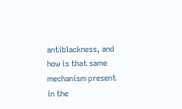antiblackness, and how is that same mechanism present in the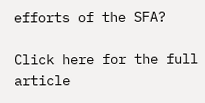efforts of the SFA?

Click here for the full article